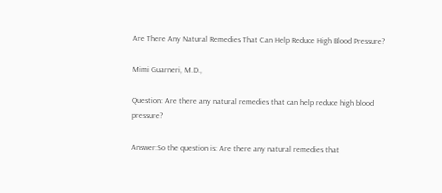Are There Any Natural Remedies That Can Help Reduce High Blood Pressure?

Mimi Guarneri, M.D.,

Question: Are there any natural remedies that can help reduce high blood pressure?

Answer:So the question is: Are there any natural remedies that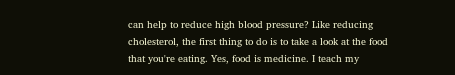can help to reduce high blood pressure? Like reducing cholesterol, the first thing to do is to take a look at the food that you're eating. Yes, food is medicine. I teach my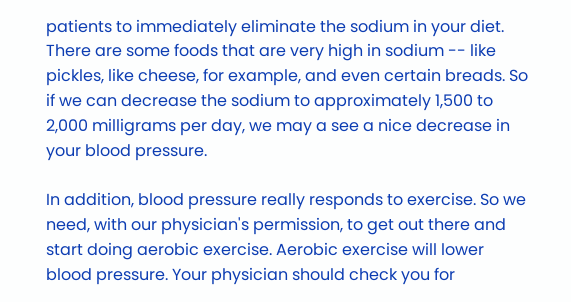patients to immediately eliminate the sodium in your diet. There are some foods that are very high in sodium -- like pickles, like cheese, for example, and even certain breads. So if we can decrease the sodium to approximately 1,500 to 2,000 milligrams per day, we may a see a nice decrease in your blood pressure.

In addition, blood pressure really responds to exercise. So we need, with our physician's permission, to get out there and start doing aerobic exercise. Aerobic exercise will lower blood pressure. Your physician should check you for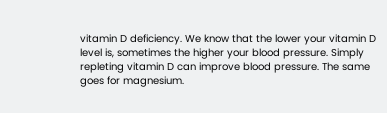vitamin D deficiency. We know that the lower your vitamin D level is, sometimes the higher your blood pressure. Simply repleting vitamin D can improve blood pressure. The same goes for magnesium.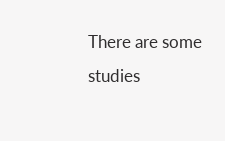There are some studies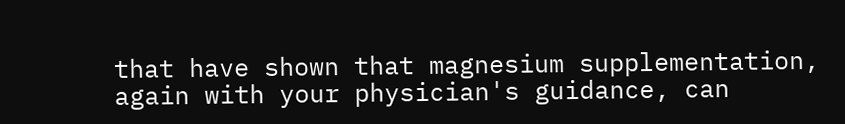that have shown that magnesium supplementation, again with your physician's guidance, can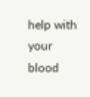help with your blood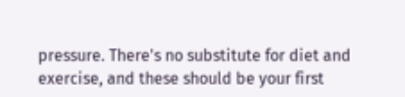pressure. There's no substitute for diet and exercise, and these should be your first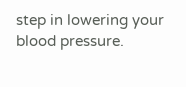step in lowering your blood pressure.